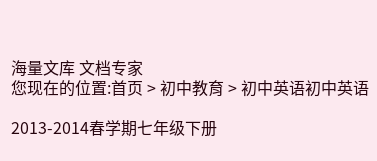海量文库 文档专家
您现在的位置:首页 > 初中教育 > 初中英语初中英语

2013-2014春学期七年级下册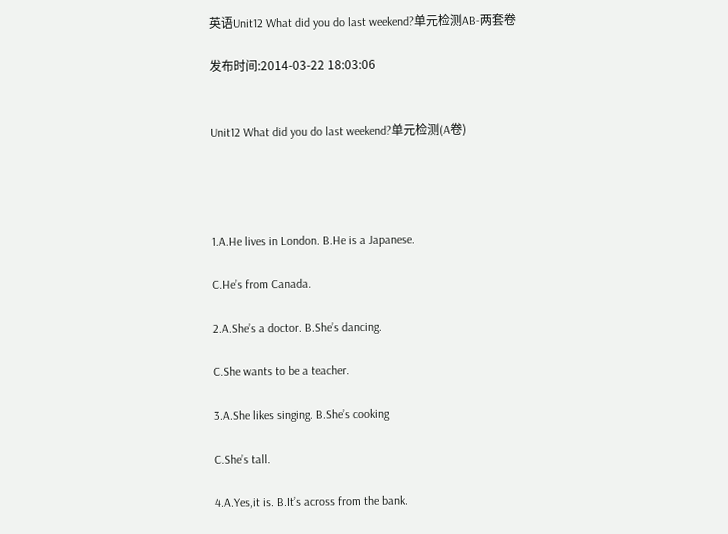英语Unit12 What did you do last weekend?单元检测AB-两套卷

发布时间:2014-03-22 18:03:06


Unit12 What did you do last weekend?单元检测(A卷)




1.A.He lives in London. B.He is a Japanese.

C.He’s from Canada.

2.A.She’s a doctor. B.She’s dancing.

C.She wants to be a teacher.

3.A.She likes singing. B.She’s cooking

C.She’s tall.

4.A.Yes,it is. B.It’s across from the bank.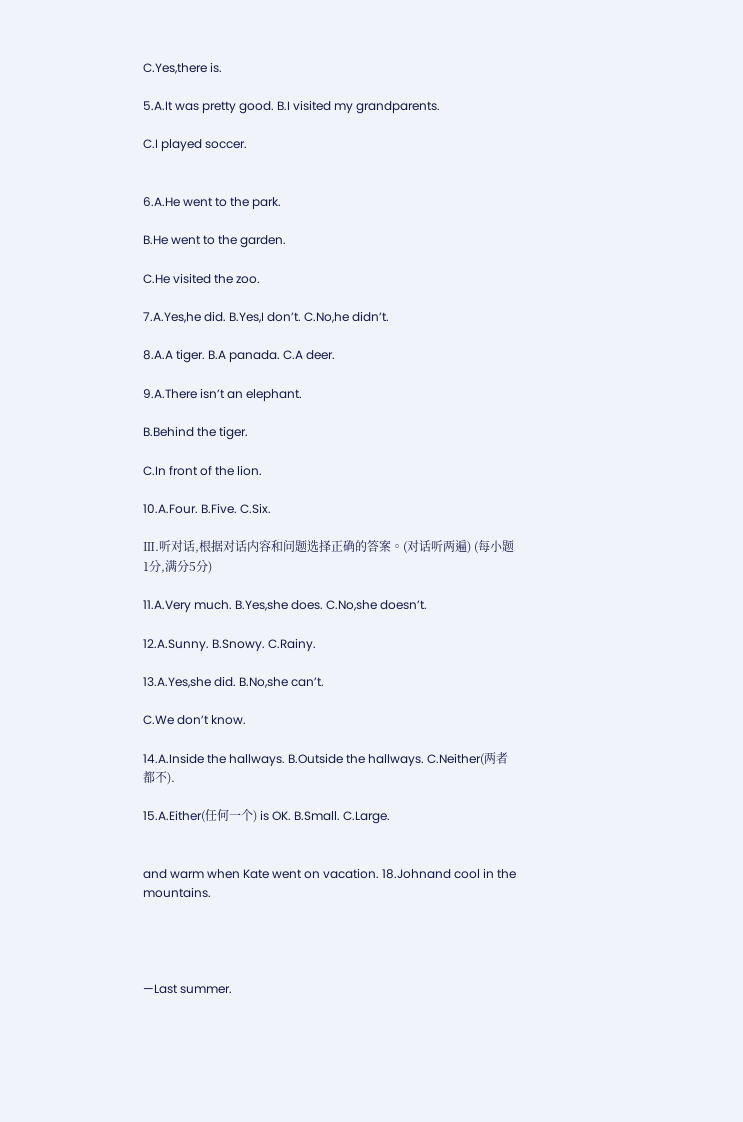C.Yes,there is.

5.A.It was pretty good. B.I visited my grandparents.

C.I played soccer.


6.A.He went to the park.

B.He went to the garden.

C.He visited the zoo.

7.A.Yes,he did. B.Yes,I don’t. C.No,he didn’t.

8.A.A tiger. B.A panada. C.A deer.

9.A.There isn’t an elephant.

B.Behind the tiger.

C.In front of the lion.

10.A.Four. B.Five. C.Six.

Ⅲ.听对话,根据对话内容和问题选择正确的答案。(对话听两遍) (每小题1分,满分5分)

11.A.Very much. B.Yes,she does. C.No,she doesn’t.

12.A.Sunny. B.Snowy. C.Rainy.

13.A.Yes,she did. B.No,she can’t.

C.We don’t know.

14.A.Inside the hallways. B.Outside the hallways. C.Neither(两者都不).

15.A.Either(任何一个) is OK. B.Small. C.Large.


and warm when Kate went on vacation. 18.Johnand cool in the mountains.




—Last summer.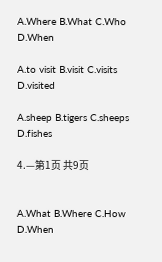A.Where B.What C.Who D.When

A.to visit B.visit C.visits D.visited

A.sheep B.tigers C.sheeps D.fishes

4.—第1页 共9页


A.What B.Where C.How D.When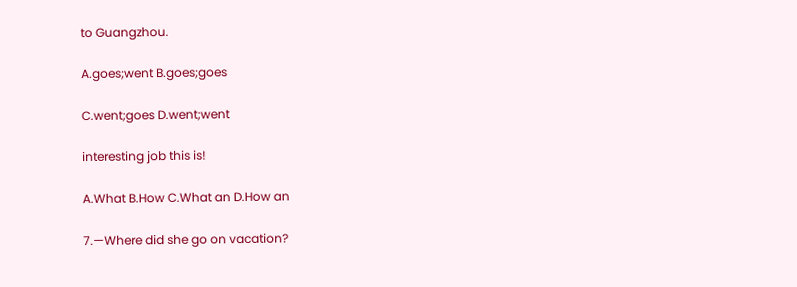to Guangzhou.

A.goes;went B.goes;goes

C.went;goes D.went;went

interesting job this is!

A.What B.How C.What an D.How an

7.—Where did she go on vacation?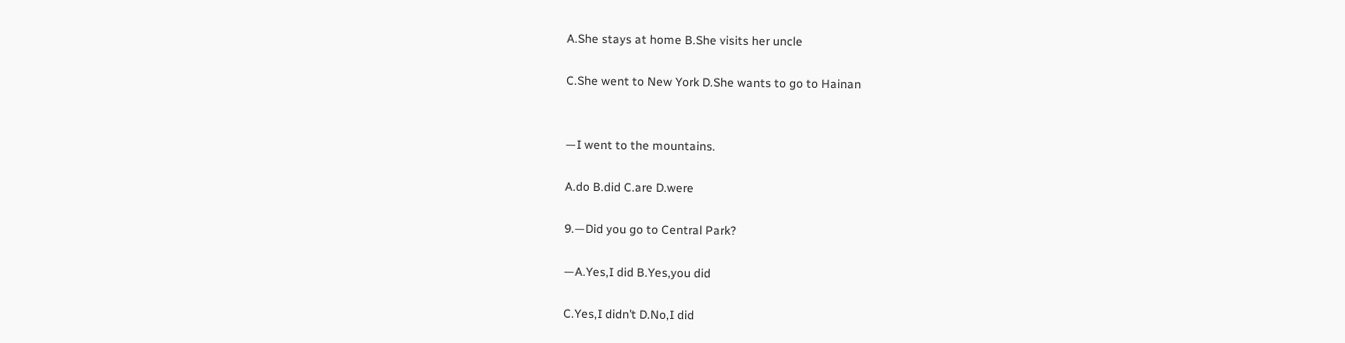A.She stays at home B.She visits her uncle

C.She went to New York D.She wants to go to Hainan


—I went to the mountains.

A.do B.did C.are D.were

9.—Did you go to Central Park?

—A.Yes,I did B.Yes,you did

C.Yes,I didn’t D.No,I did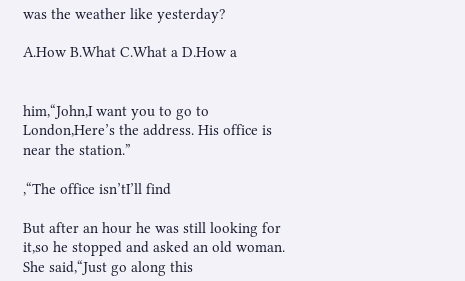was the weather like yesterday?

A.How B.What C.What a D.How a


him,“John,I want you to go to London,Here’s the address. His office is near the station.”

,“The office isn’tI’ll find

But after an hour he was still looking for it,so he stopped and asked an old woman. She said,“Just go along this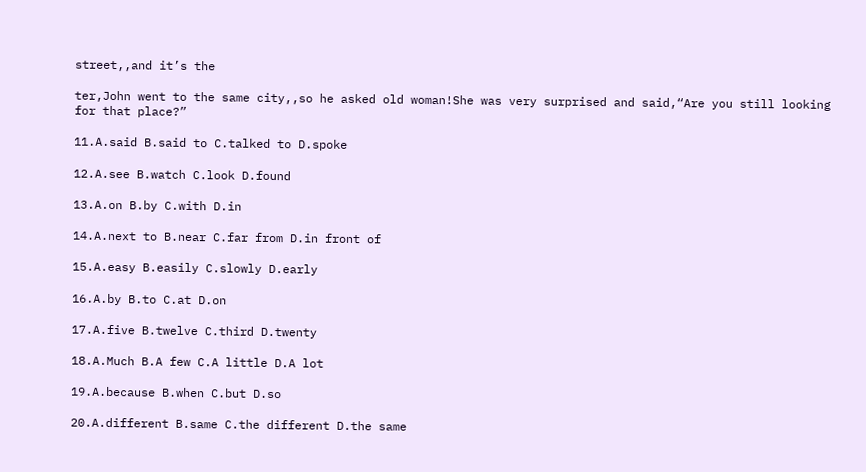street,,and it’s the

ter,John went to the same city,,so he asked old woman!She was very surprised and said,“Are you still looking for that place?”

11.A.said B.said to C.talked to D.spoke

12.A.see B.watch C.look D.found

13.A.on B.by C.with D.in

14.A.next to B.near C.far from D.in front of

15.A.easy B.easily C.slowly D.early

16.A.by B.to C.at D.on

17.A.five B.twelve C.third D.twenty

18.A.Much B.A few C.A little D.A lot

19.A.because B.when C.but D.so

20.A.different B.same C.the different D.the same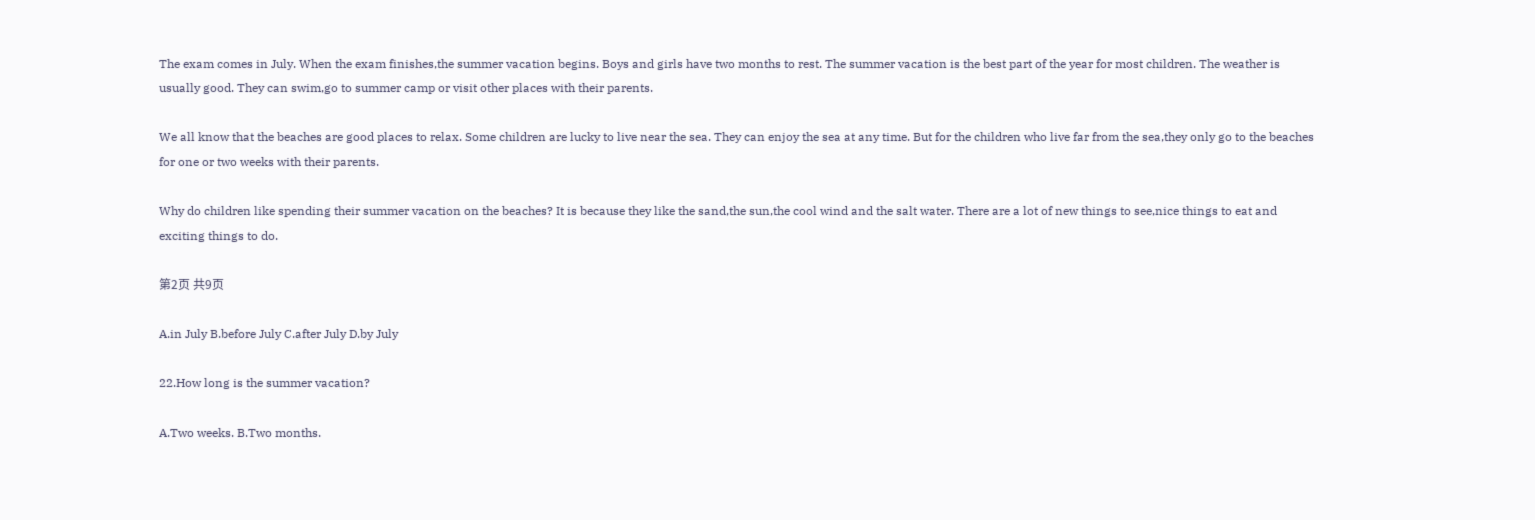The exam comes in July. When the exam finishes,the summer vacation begins. Boys and girls have two months to rest. The summer vacation is the best part of the year for most children. The weather is usually good. They can swim,go to summer camp or visit other places with their parents.

We all know that the beaches are good places to relax. Some children are lucky to live near the sea. They can enjoy the sea at any time. But for the children who live far from the sea,they only go to the beaches for one or two weeks with their parents.

Why do children like spending their summer vacation on the beaches? It is because they like the sand,the sun,the cool wind and the salt water. There are a lot of new things to see,nice things to eat and exciting things to do.

第2页 共9页

A.in July B.before July C.after July D.by July

22.How long is the summer vacation?

A.Two weeks. B.Two months.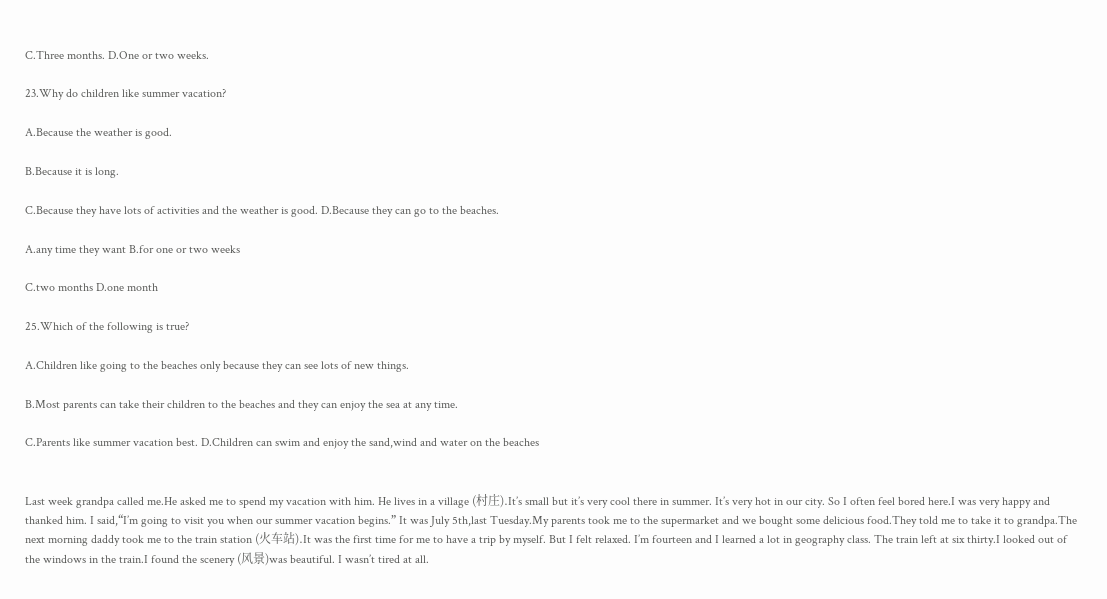C.Three months. D.One or two weeks.

23.Why do children like summer vacation?

A.Because the weather is good.

B.Because it is long.

C.Because they have lots of activities and the weather is good. D.Because they can go to the beaches.

A.any time they want B.for one or two weeks

C.two months D.one month

25.Which of the following is true?

A.Children like going to the beaches only because they can see lots of new things.

B.Most parents can take their children to the beaches and they can enjoy the sea at any time.

C.Parents like summer vacation best. D.Children can swim and enjoy the sand,wind and water on the beaches


Last week grandpa called me.He asked me to spend my vacation with him. He lives in a village (村庄).It’s small but it’s very cool there in summer. It’s very hot in our city. So I often feel bored here.I was very happy and thanked him. I said,“I’m going to visit you when our summer vacation begins.” It was July 5th,last Tuesday.My parents took me to the supermarket and we bought some delicious food.They told me to take it to grandpa.The next morning daddy took me to the train station (火车站).It was the first time for me to have a trip by myself. But I felt relaxed. I’m fourteen and I learned a lot in geography class. The train left at six thirty.I looked out of the windows in the train.I found the scenery (风景)was beautiful. I wasn’t tired at all.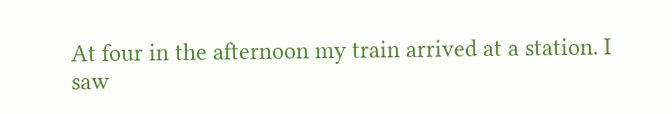At four in the afternoon my train arrived at a station. I saw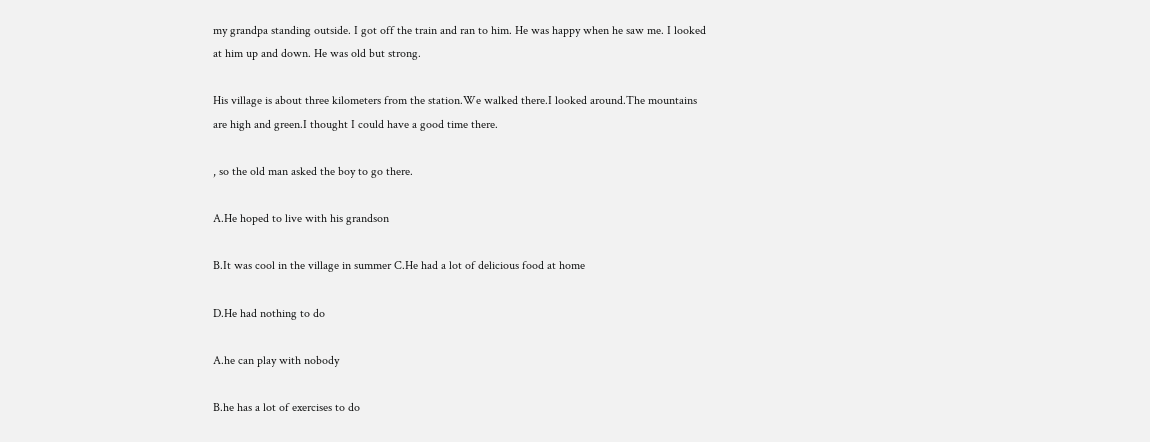my grandpa standing outside. I got off the train and ran to him. He was happy when he saw me. I looked at him up and down. He was old but strong.

His village is about three kilometers from the station.We walked there.I looked around.The mountains are high and green.I thought I could have a good time there.

, so the old man asked the boy to go there.

A.He hoped to live with his grandson

B.It was cool in the village in summer C.He had a lot of delicious food at home

D.He had nothing to do

A.he can play with nobody

B.he has a lot of exercises to do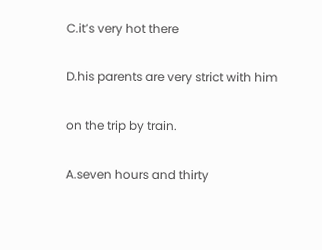C.it’s very hot there

D.his parents are very strict with him

on the trip by train.

A.seven hours and thirty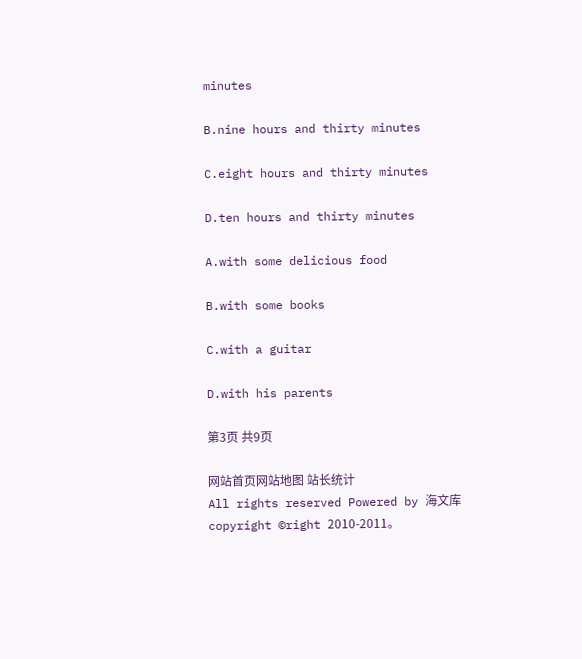minutes

B.nine hours and thirty minutes

C.eight hours and thirty minutes

D.ten hours and thirty minutes

A.with some delicious food

B.with some books

C.with a guitar

D.with his parents

第3页 共9页

网站首页网站地图 站长统计
All rights reserved Powered by 海文库
copyright ©right 2010-2011。